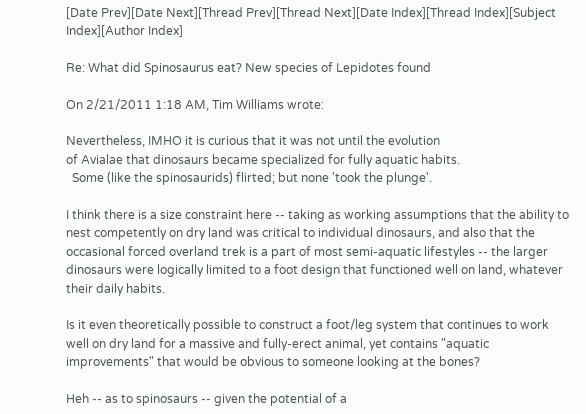[Date Prev][Date Next][Thread Prev][Thread Next][Date Index][Thread Index][Subject Index][Author Index]

Re: What did Spinosaurus eat? New species of Lepidotes found

On 2/21/2011 1:18 AM, Tim Williams wrote:

Nevertheless, IMHO it is curious that it was not until the evolution
of Avialae that dinosaurs became specialized for fully aquatic habits.
  Some (like the spinosaurids) flirted; but none 'took the plunge'.

I think there is a size constraint here -- taking as working assumptions that the ability to nest competently on dry land was critical to individual dinosaurs, and also that the occasional forced overland trek is a part of most semi-aquatic lifestyles -- the larger dinosaurs were logically limited to a foot design that functioned well on land, whatever their daily habits.

Is it even theoretically possible to construct a foot/leg system that continues to work well on dry land for a massive and fully-erect animal, yet contains "aquatic improvements" that would be obvious to someone looking at the bones?

Heh -- as to spinosaurs -- given the potential of a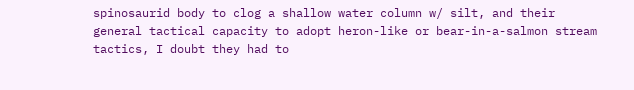spinosaurid body to clog a shallow water column w/ silt, and their general tactical capacity to adopt heron-like or bear-in-a-salmon stream tactics, I doubt they had to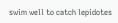swim well to catch lepidotes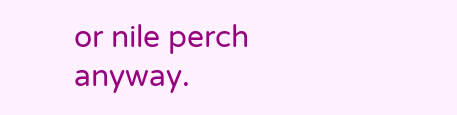or nile perch anyway.